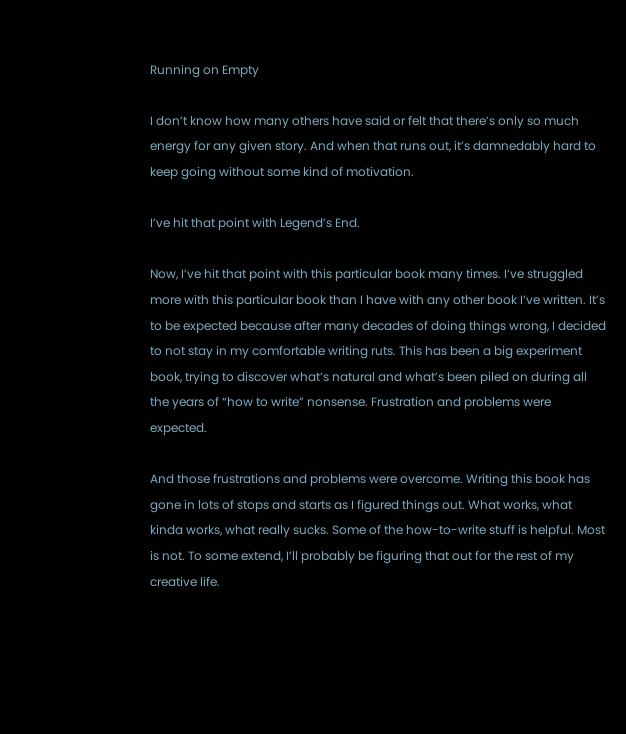Running on Empty

I don’t know how many others have said or felt that there’s only so much energy for any given story. And when that runs out, it’s damnedably hard to keep going without some kind of motivation.

I’ve hit that point with Legend’s End.

Now, I’ve hit that point with this particular book many times. I’ve struggled more with this particular book than I have with any other book I’ve written. It’s to be expected because after many decades of doing things wrong, I decided to not stay in my comfortable writing ruts. This has been a big experiment book, trying to discover what’s natural and what’s been piled on during all the years of “how to write” nonsense. Frustration and problems were expected.

And those frustrations and problems were overcome. Writing this book has gone in lots of stops and starts as I figured things out. What works, what kinda works, what really sucks. Some of the how-to-write stuff is helpful. Most is not. To some extend, I’ll probably be figuring that out for the rest of my creative life.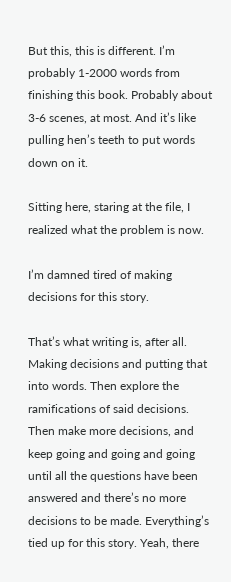But this, this is different. I’m probably 1-2000 words from finishing this book. Probably about 3-6 scenes, at most. And it’s like pulling hen’s teeth to put words down on it.

Sitting here, staring at the file, I realized what the problem is now.

I’m damned tired of making decisions for this story.

That’s what writing is, after all. Making decisions and putting that into words. Then explore the ramifications of said decisions. Then make more decisions, and keep going and going and going until all the questions have been answered and there’s no more decisions to be made. Everything’s tied up for this story. Yeah, there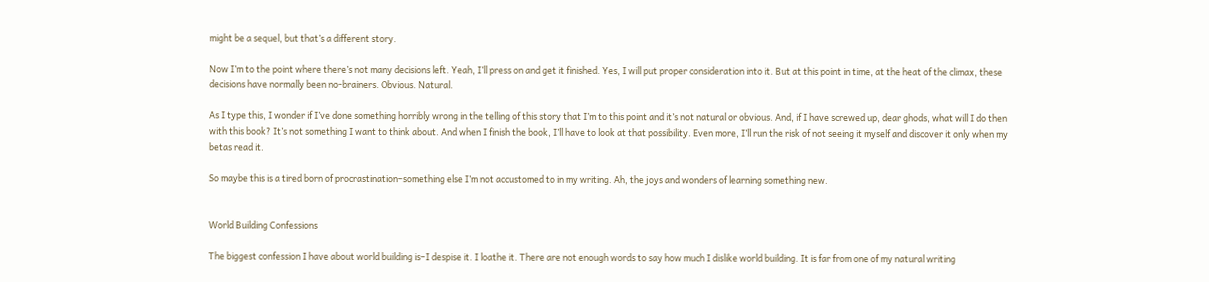might be a sequel, but that’s a different story.

Now I’m to the point where there’s not many decisions left. Yeah, I’ll press on and get it finished. Yes, I will put proper consideration into it. But at this point in time, at the heat of the climax, these decisions have normally been no-brainers. Obvious. Natural.

As I type this, I wonder if I’ve done something horribly wrong in the telling of this story that I’m to this point and it’s not natural or obvious. And, if I have screwed up, dear ghods, what will I do then with this book? It’s not something I want to think about. And when I finish the book, I’ll have to look at that possibility. Even more, I’ll run the risk of not seeing it myself and discover it only when my betas read it.

So maybe this is a tired born of procrastination–something else I’m not accustomed to in my writing. Ah, the joys and wonders of learning something new.


World Building Confessions

The biggest confession I have about world building is–I despise it. I loathe it. There are not enough words to say how much I dislike world building. It is far from one of my natural writing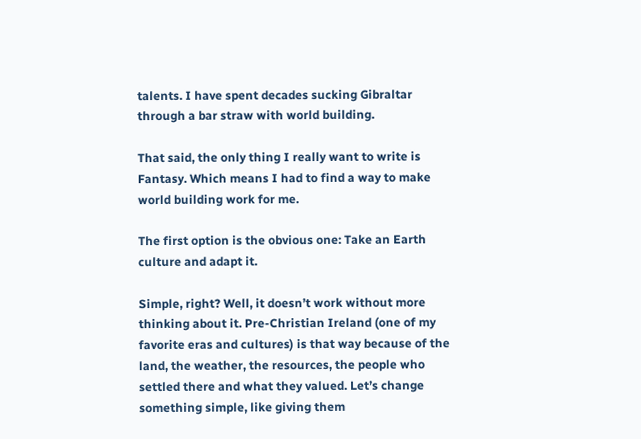talents. I have spent decades sucking Gibraltar through a bar straw with world building.

That said, the only thing I really want to write is Fantasy. Which means I had to find a way to make world building work for me.

The first option is the obvious one: Take an Earth culture and adapt it.

Simple, right? Well, it doesn’t work without more thinking about it. Pre-Christian Ireland (one of my favorite eras and cultures) is that way because of the land, the weather, the resources, the people who settled there and what they valued. Let’s change something simple, like giving them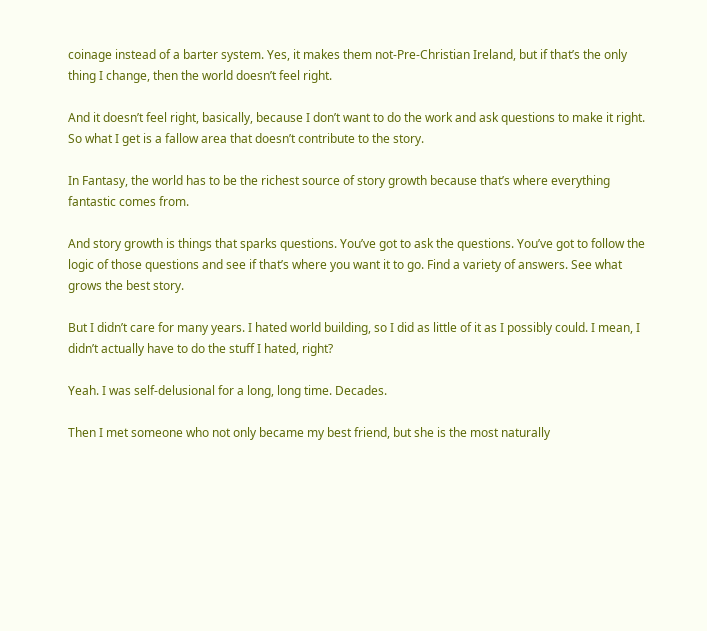coinage instead of a barter system. Yes, it makes them not-Pre-Christian Ireland, but if that’s the only thing I change, then the world doesn’t feel right.

And it doesn’t feel right, basically, because I don’t want to do the work and ask questions to make it right. So what I get is a fallow area that doesn’t contribute to the story.

In Fantasy, the world has to be the richest source of story growth because that’s where everything fantastic comes from.

And story growth is things that sparks questions. You’ve got to ask the questions. You’ve got to follow the logic of those questions and see if that’s where you want it to go. Find a variety of answers. See what grows the best story.

But I didn’t care for many years. I hated world building, so I did as little of it as I possibly could. I mean, I didn’t actually have to do the stuff I hated, right?

Yeah. I was self-delusional for a long, long time. Decades.

Then I met someone who not only became my best friend, but she is the most naturally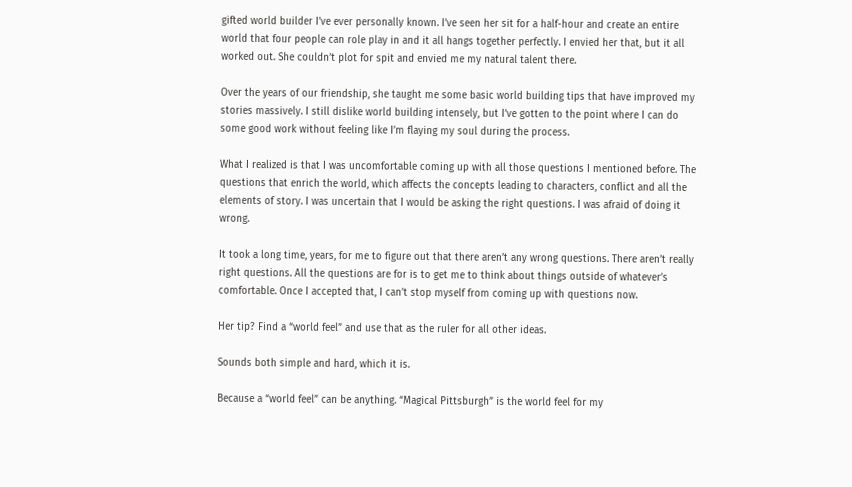gifted world builder I’ve ever personally known. I’ve seen her sit for a half-hour and create an entire world that four people can role play in and it all hangs together perfectly. I envied her that, but it all worked out. She couldn’t plot for spit and envied me my natural talent there.

Over the years of our friendship, she taught me some basic world building tips that have improved my stories massively. I still dislike world building intensely, but I’ve gotten to the point where I can do some good work without feeling like I’m flaying my soul during the process.

What I realized is that I was uncomfortable coming up with all those questions I mentioned before. The questions that enrich the world, which affects the concepts leading to characters, conflict and all the elements of story. I was uncertain that I would be asking the right questions. I was afraid of doing it wrong.

It took a long time, years, for me to figure out that there aren’t any wrong questions. There aren’t really right questions. All the questions are for is to get me to think about things outside of whatever’s comfortable. Once I accepted that, I can’t stop myself from coming up with questions now.

Her tip? Find a “world feel” and use that as the ruler for all other ideas.

Sounds both simple and hard, which it is.

Because a “world feel” can be anything. “Magical Pittsburgh” is the world feel for my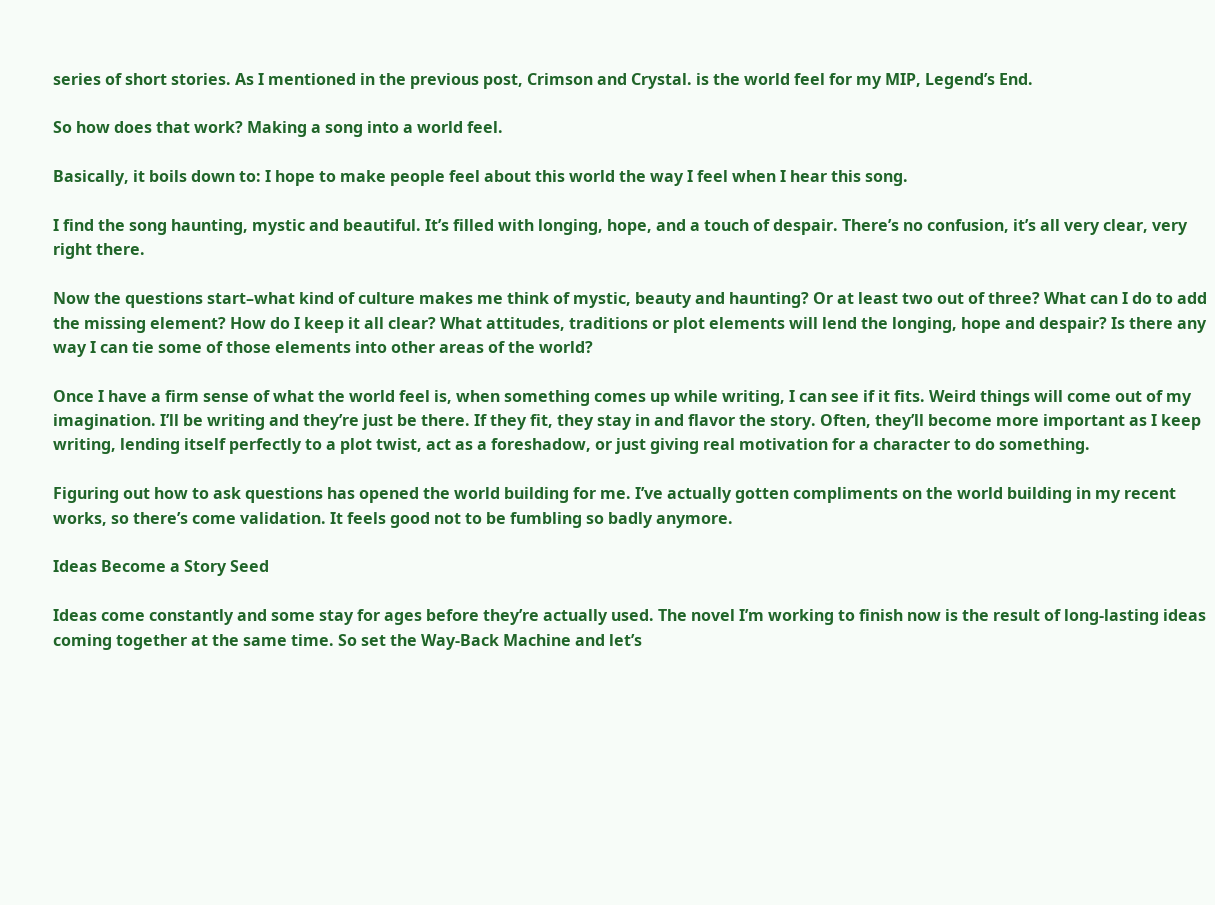series of short stories. As I mentioned in the previous post, Crimson and Crystal. is the world feel for my MIP, Legend’s End.

So how does that work? Making a song into a world feel.

Basically, it boils down to: I hope to make people feel about this world the way I feel when I hear this song.

I find the song haunting, mystic and beautiful. It’s filled with longing, hope, and a touch of despair. There’s no confusion, it’s all very clear, very right there.

Now the questions start–what kind of culture makes me think of mystic, beauty and haunting? Or at least two out of three? What can I do to add the missing element? How do I keep it all clear? What attitudes, traditions or plot elements will lend the longing, hope and despair? Is there any way I can tie some of those elements into other areas of the world?

Once I have a firm sense of what the world feel is, when something comes up while writing, I can see if it fits. Weird things will come out of my imagination. I’ll be writing and they’re just be there. If they fit, they stay in and flavor the story. Often, they’ll become more important as I keep writing, lending itself perfectly to a plot twist, act as a foreshadow, or just giving real motivation for a character to do something.

Figuring out how to ask questions has opened the world building for me. I’ve actually gotten compliments on the world building in my recent works, so there’s come validation. It feels good not to be fumbling so badly anymore.

Ideas Become a Story Seed

Ideas come constantly and some stay for ages before they’re actually used. The novel I’m working to finish now is the result of long-lasting ideas coming together at the same time. So set the Way-Back Machine and let’s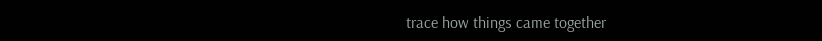trace how things came together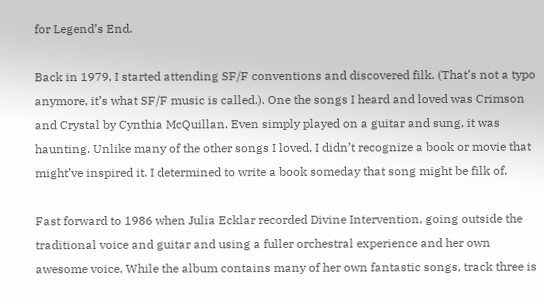for Legend’s End.

Back in 1979, I started attending SF/F conventions and discovered filk. (That’s not a typo anymore, it’s what SF/F music is called.). One the songs I heard and loved was Crimson and Crystal by Cynthia McQuillan. Even simply played on a guitar and sung, it was haunting. Unlike many of the other songs I loved, I didn’t recognize a book or movie that might’ve inspired it. I determined to write a book someday that song might be filk of.

Fast forward to 1986 when Julia Ecklar recorded Divine Intervention, going outside the traditional voice and guitar and using a fuller orchestral experience and her own awesome voice. While the album contains many of her own fantastic songs, track three is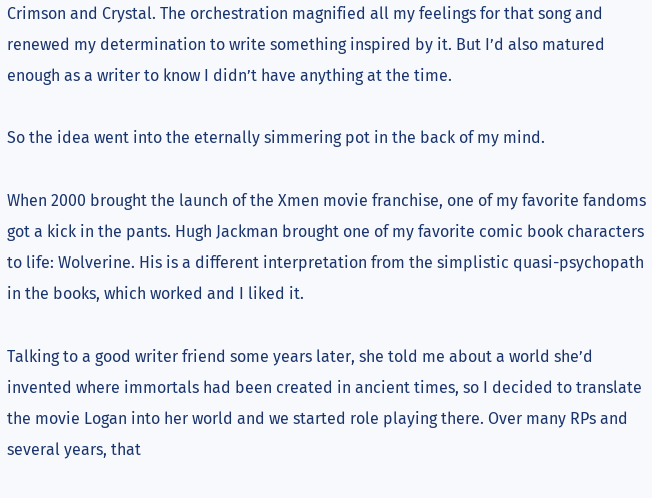Crimson and Crystal. The orchestration magnified all my feelings for that song and renewed my determination to write something inspired by it. But I’d also matured enough as a writer to know I didn’t have anything at the time.

So the idea went into the eternally simmering pot in the back of my mind.

When 2000 brought the launch of the Xmen movie franchise, one of my favorite fandoms got a kick in the pants. Hugh Jackman brought one of my favorite comic book characters to life: Wolverine. His is a different interpretation from the simplistic quasi-psychopath in the books, which worked and I liked it.

Talking to a good writer friend some years later, she told me about a world she’d invented where immortals had been created in ancient times, so I decided to translate the movie Logan into her world and we started role playing there. Over many RPs and several years, that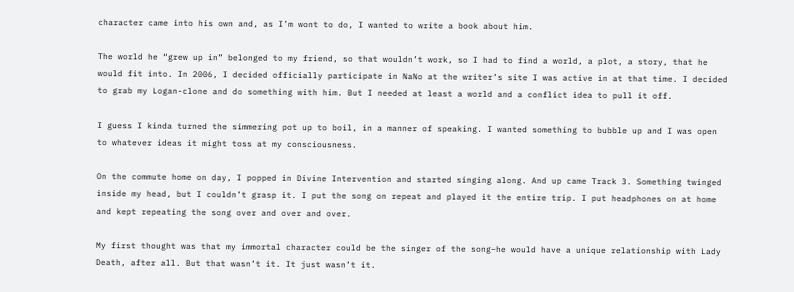character came into his own and, as I’m wont to do, I wanted to write a book about him.

The world he “grew up in” belonged to my friend, so that wouldn’t work, so I had to find a world, a plot, a story, that he would fit into. In 2006, I decided officially participate in NaNo at the writer’s site I was active in at that time. I decided to grab my Logan-clone and do something with him. But I needed at least a world and a conflict idea to pull it off.

I guess I kinda turned the simmering pot up to boil, in a manner of speaking. I wanted something to bubble up and I was open to whatever ideas it might toss at my consciousness.

On the commute home on day, I popped in Divine Intervention and started singing along. And up came Track 3. Something twinged inside my head, but I couldn’t grasp it. I put the song on repeat and played it the entire trip. I put headphones on at home and kept repeating the song over and over and over.

My first thought was that my immortal character could be the singer of the song–he would have a unique relationship with Lady Death, after all. But that wasn’t it. It just wasn’t it.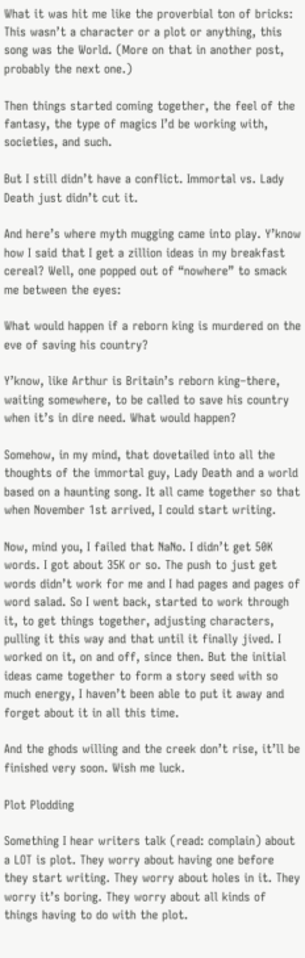What it was hit me like the proverbial ton of bricks: This wasn’t a character or a plot or anything, this song was the World. (More on that in another post, probably the next one.)

Then things started coming together, the feel of the fantasy, the type of magics I’d be working with, societies, and such.

But I still didn’t have a conflict. Immortal vs. Lady Death just didn’t cut it.

And here’s where myth mugging came into play. Y’know how I said that I get a zillion ideas in my breakfast cereal? Well, one popped out of “nowhere” to smack me between the eyes:

What would happen if a reborn king is murdered on the eve of saving his country?

Y’know, like Arthur is Britain’s reborn king–there, waiting somewhere, to be called to save his country when it’s in dire need. What would happen?

Somehow, in my mind, that dovetailed into all the thoughts of the immortal guy, Lady Death and a world based on a haunting song. It all came together so that when November 1st arrived, I could start writing.

Now, mind you, I failed that NaNo. I didn’t get 50K words. I got about 35K or so. The push to just get words didn’t work for me and I had pages and pages of word salad. So I went back, started to work through it, to get things together, adjusting characters, pulling it this way and that until it finally jived. I worked on it, on and off, since then. But the initial ideas came together to form a story seed with so much energy, I haven’t been able to put it away and forget about it in all this time.

And the ghods willing and the creek don’t rise, it’ll be finished very soon. Wish me luck.

Plot Plodding

Something I hear writers talk (read: complain) about a LOT is plot. They worry about having one before they start writing. They worry about holes in it. They worry it’s boring. They worry about all kinds of things having to do with the plot.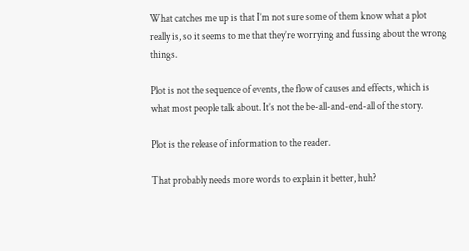What catches me up is that I’m not sure some of them know what a plot really is, so it seems to me that they’re worrying and fussing about the wrong things.

Plot is not the sequence of events, the flow of causes and effects, which is what most people talk about. It’s not the be-all-and-end-all of the story.

Plot is the release of information to the reader.

That probably needs more words to explain it better, huh?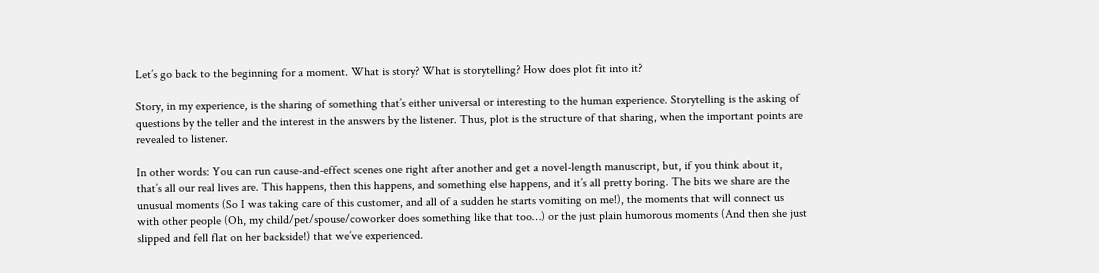Let’s go back to the beginning for a moment. What is story? What is storytelling? How does plot fit into it?

Story, in my experience, is the sharing of something that’s either universal or interesting to the human experience. Storytelling is the asking of questions by the teller and the interest in the answers by the listener. Thus, plot is the structure of that sharing, when the important points are revealed to listener.

In other words: You can run cause-and-effect scenes one right after another and get a novel-length manuscript, but, if you think about it, that’s all our real lives are. This happens, then this happens, and something else happens, and it’s all pretty boring. The bits we share are the unusual moments (So I was taking care of this customer, and all of a sudden he starts vomiting on me!), the moments that will connect us with other people (Oh, my child/pet/spouse/coworker does something like that too…) or the just plain humorous moments (And then she just slipped and fell flat on her backside!) that we’ve experienced.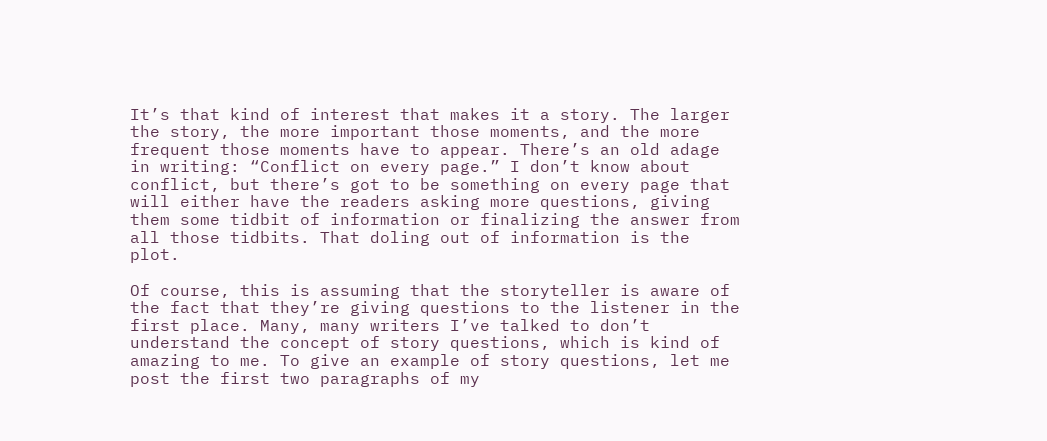It’s that kind of interest that makes it a story. The larger the story, the more important those moments, and the more frequent those moments have to appear. There’s an old adage in writing: “Conflict on every page.” I don’t know about conflict, but there’s got to be something on every page that will either have the readers asking more questions, giving them some tidbit of information or finalizing the answer from all those tidbits. That doling out of information is the plot.

Of course, this is assuming that the storyteller is aware of the fact that they’re giving questions to the listener in the first place. Many, many writers I’ve talked to don’t understand the concept of story questions, which is kind of amazing to me. To give an example of story questions, let me post the first two paragraphs of my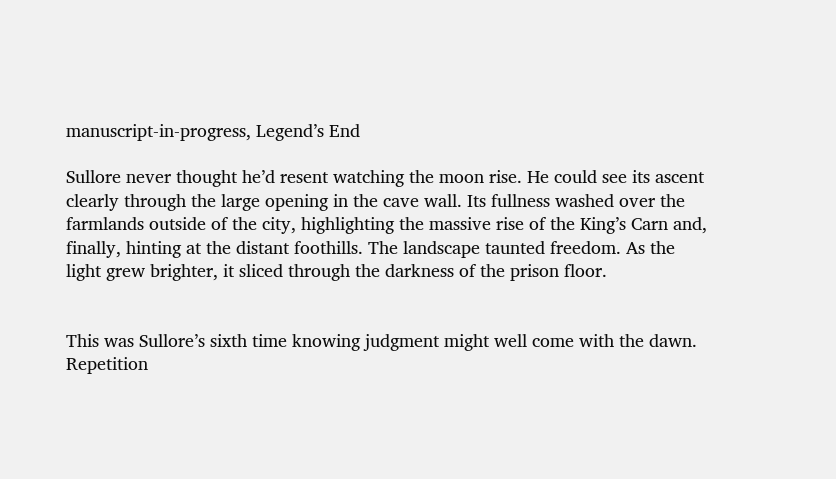manuscript-in-progress, Legend’s End

Sullore never thought he’d resent watching the moon rise. He could see its ascent clearly through the large opening in the cave wall. Its fullness washed over the farmlands outside of the city, highlighting the massive rise of the King’s Carn and, finally, hinting at the distant foothills. The landscape taunted freedom. As the light grew brighter, it sliced through the darkness of the prison floor.


This was Sullore’s sixth time knowing judgment might well come with the dawn. Repetition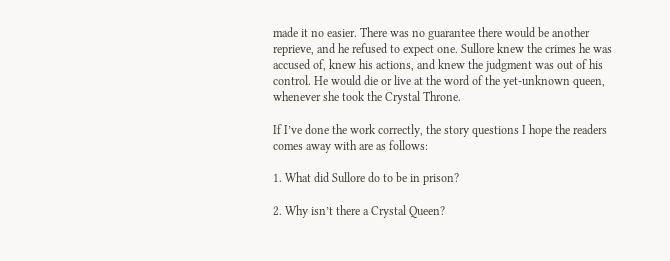made it no easier. There was no guarantee there would be another reprieve, and he refused to expect one. Sullore knew the crimes he was accused of, knew his actions, and knew the judgment was out of his control. He would die or live at the word of the yet-unknown queen, whenever she took the Crystal Throne.

If I’ve done the work correctly, the story questions I hope the readers comes away with are as follows:

1. What did Sullore do to be in prison?

2. Why isn’t there a Crystal Queen?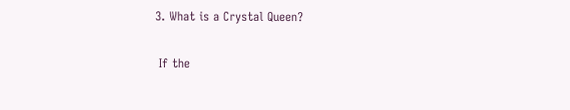3. What is a Crystal Queen?

 If the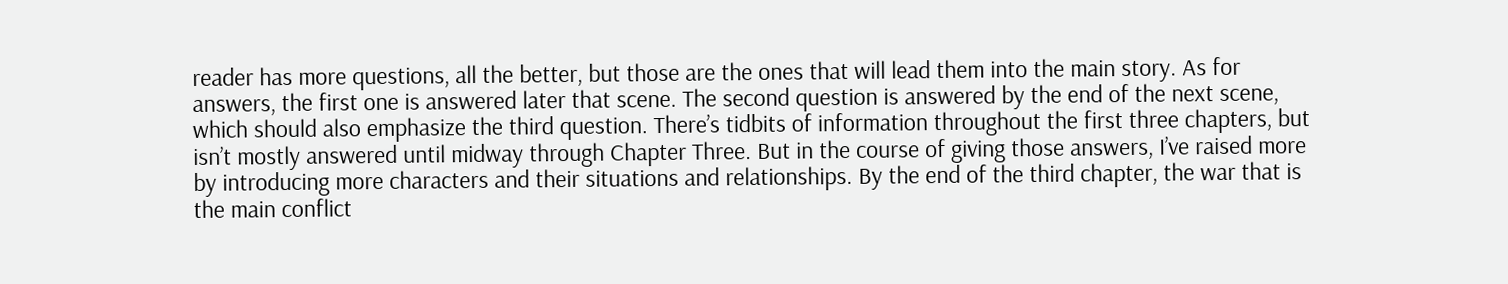reader has more questions, all the better, but those are the ones that will lead them into the main story. As for answers, the first one is answered later that scene. The second question is answered by the end of the next scene, which should also emphasize the third question. There’s tidbits of information throughout the first three chapters, but isn’t mostly answered until midway through Chapter Three. But in the course of giving those answers, I’ve raised more by introducing more characters and their situations and relationships. By the end of the third chapter, the war that is the main conflict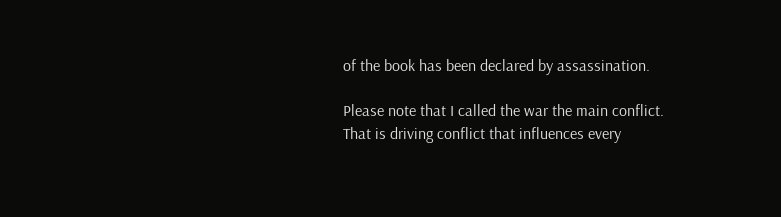of the book has been declared by assassination.

Please note that I called the war the main conflict. That is driving conflict that influences every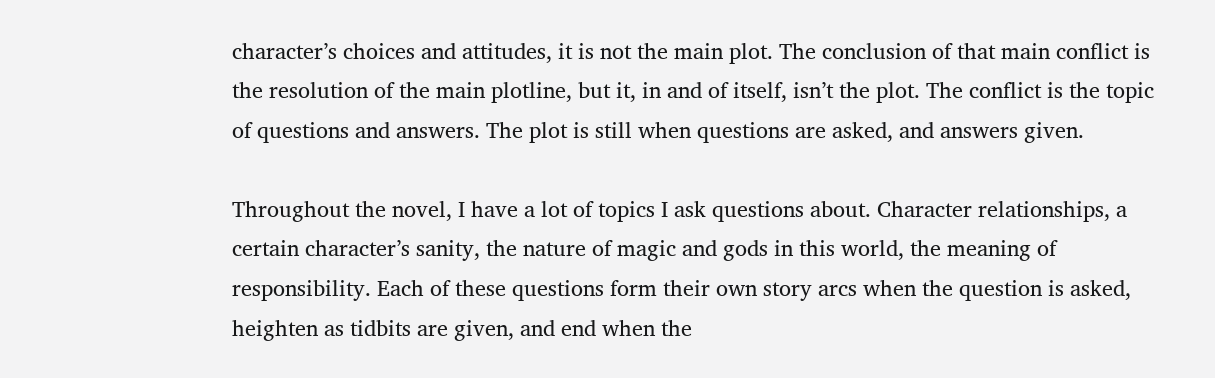character’s choices and attitudes, it is not the main plot. The conclusion of that main conflict is the resolution of the main plotline, but it, in and of itself, isn’t the plot. The conflict is the topic of questions and answers. The plot is still when questions are asked, and answers given.

Throughout the novel, I have a lot of topics I ask questions about. Character relationships, a certain character’s sanity, the nature of magic and gods in this world, the meaning of responsibility. Each of these questions form their own story arcs when the question is asked, heighten as tidbits are given, and end when the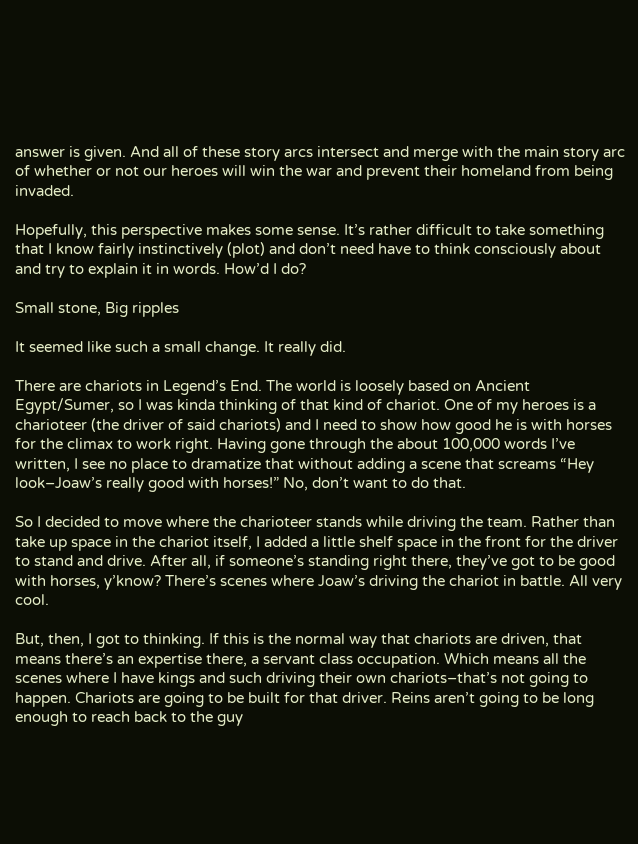answer is given. And all of these story arcs intersect and merge with the main story arc of whether or not our heroes will win the war and prevent their homeland from being invaded.

Hopefully, this perspective makes some sense. It’s rather difficult to take something that I know fairly instinctively (plot) and don’t need have to think consciously about and try to explain it in words. How’d I do?

Small stone, Big ripples

It seemed like such a small change. It really did.

There are chariots in Legend’s End. The world is loosely based on Ancient Egypt/Sumer, so I was kinda thinking of that kind of chariot. One of my heroes is a charioteer (the driver of said chariots) and I need to show how good he is with horses for the climax to work right. Having gone through the about 100,000 words I’ve written, I see no place to dramatize that without adding a scene that screams “Hey look–Joaw’s really good with horses!” No, don’t want to do that.

So I decided to move where the charioteer stands while driving the team. Rather than take up space in the chariot itself, I added a little shelf space in the front for the driver to stand and drive. After all, if someone’s standing right there, they’ve got to be good with horses, y’know? There’s scenes where Joaw’s driving the chariot in battle. All very cool.

But, then, I got to thinking. If this is the normal way that chariots are driven, that means there’s an expertise there, a servant class occupation. Which means all the scenes where I have kings and such driving their own chariots–that’s not going to happen. Chariots are going to be built for that driver. Reins aren’t going to be long enough to reach back to the guy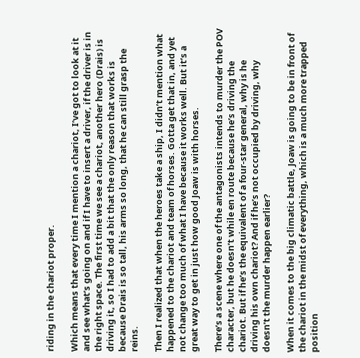riding in the chariot proper.

Which means that every time I mention a chariot, I’ve got to look at it and see what’s going on and if I have to insert a driver, if the driver is in the right space. The first time we see a chariot, another hero (Drais) is driving it, so I had to add a bit that the only reason that works is because Drais is so tall, his arms so long, that he can still grasp the reins.

Then I realized that when the heroes take a ship, I didn’t mention what happened to the chariot and team of horses. Gotta get that in, and yet not change too much of what I have because it works well. But it’s a great way to get in just how good Joaw is with horses.

There’s a scene where one of the antagonists intends to murder the POV character, but he doesn’t while en route because he’s driving the chariot. But if he’s the equivalent of a four-star general, why is he driving his own chariot? And if he’s not occupied by driving, why doesn’t the murder happen earlier?

When it comes to the big climatic battle, Joaw is going to be in front of the chariot in the midst of everything, which is a much more trapped position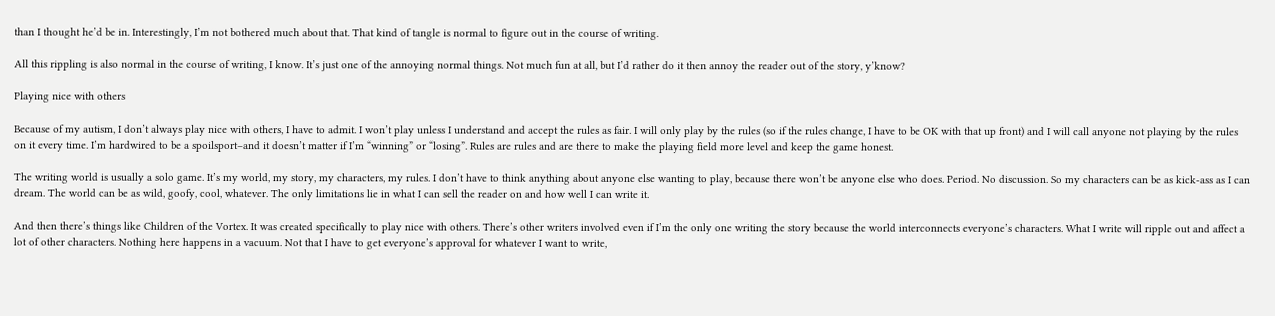than I thought he’d be in. Interestingly, I’m not bothered much about that. That kind of tangle is normal to figure out in the course of writing.

All this rippling is also normal in the course of writing, I know. It’s just one of the annoying normal things. Not much fun at all, but I’d rather do it then annoy the reader out of the story, y’know?

Playing nice with others

Because of my autism, I don’t always play nice with others, I have to admit. I won’t play unless I understand and accept the rules as fair. I will only play by the rules (so if the rules change, I have to be OK with that up front) and I will call anyone not playing by the rules on it every time. I’m hardwired to be a spoilsport–and it doesn’t matter if I’m “winning” or “losing”. Rules are rules and are there to make the playing field more level and keep the game honest.

The writing world is usually a solo game. It’s my world, my story, my characters, my rules. I don’t have to think anything about anyone else wanting to play, because there won’t be anyone else who does. Period. No discussion. So my characters can be as kick-ass as I can dream. The world can be as wild, goofy, cool, whatever. The only limitations lie in what I can sell the reader on and how well I can write it.

And then there’s things like Children of the Vortex. It was created specifically to play nice with others. There’s other writers involved even if I’m the only one writing the story because the world interconnects everyone’s characters. What I write will ripple out and affect a lot of other characters. Nothing here happens in a vacuum. Not that I have to get everyone’s approval for whatever I want to write,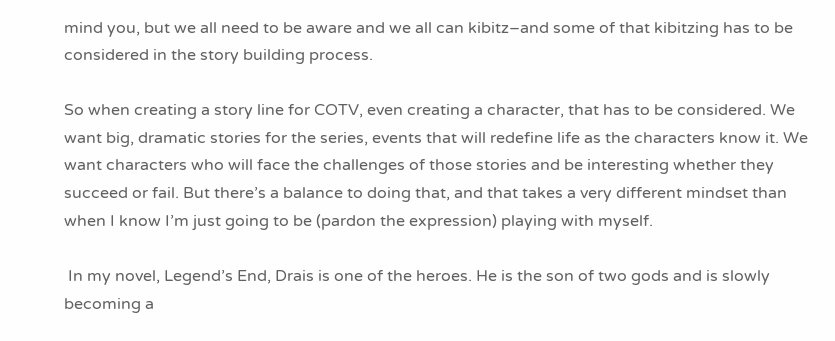mind you, but we all need to be aware and we all can kibitz–and some of that kibitzing has to be considered in the story building process.

So when creating a story line for COTV, even creating a character, that has to be considered. We want big, dramatic stories for the series, events that will redefine life as the characters know it. We want characters who will face the challenges of those stories and be interesting whether they succeed or fail. But there’s a balance to doing that, and that takes a very different mindset than when I know I’m just going to be (pardon the expression) playing with myself.

 In my novel, Legend’s End, Drais is one of the heroes. He is the son of two gods and is slowly becoming a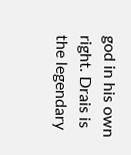god in his own right. Drais is the legendary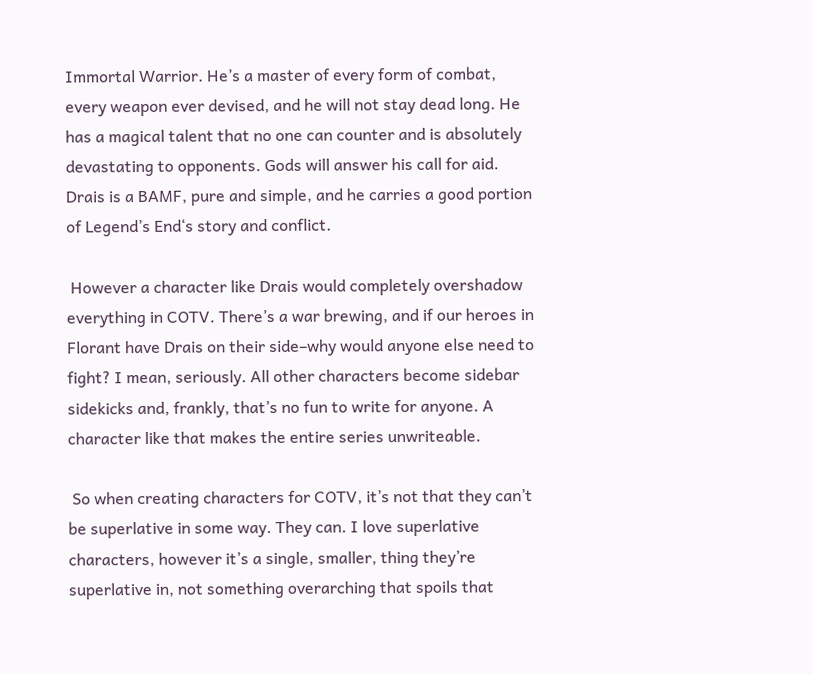Immortal Warrior. He’s a master of every form of combat, every weapon ever devised, and he will not stay dead long. He has a magical talent that no one can counter and is absolutely devastating to opponents. Gods will answer his call for aid. Drais is a BAMF, pure and simple, and he carries a good portion of Legend’s End‘s story and conflict.

 However a character like Drais would completely overshadow everything in COTV. There’s a war brewing, and if our heroes in Florant have Drais on their side–why would anyone else need to fight? I mean, seriously. All other characters become sidebar sidekicks and, frankly, that’s no fun to write for anyone. A character like that makes the entire series unwriteable.

 So when creating characters for COTV, it’s not that they can’t be superlative in some way. They can. I love superlative characters, however it’s a single, smaller, thing they’re superlative in, not something overarching that spoils that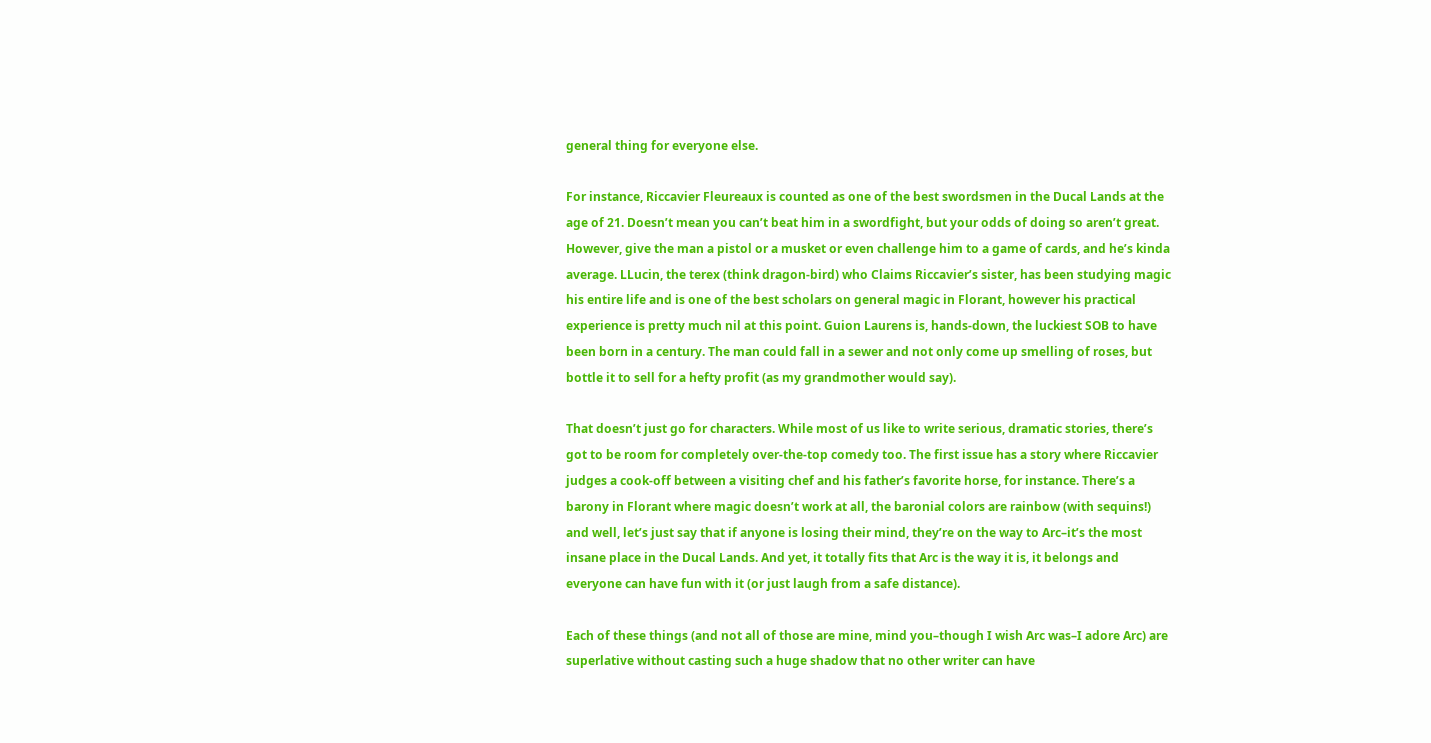general thing for everyone else.

For instance, Riccavier Fleureaux is counted as one of the best swordsmen in the Ducal Lands at the age of 21. Doesn’t mean you can’t beat him in a swordfight, but your odds of doing so aren’t great. However, give the man a pistol or a musket or even challenge him to a game of cards, and he’s kinda average. LLucin, the terex (think dragon-bird) who Claims Riccavier’s sister, has been studying magic his entire life and is one of the best scholars on general magic in Florant, however his practical experience is pretty much nil at this point. Guion Laurens is, hands-down, the luckiest SOB to have been born in a century. The man could fall in a sewer and not only come up smelling of roses, but bottle it to sell for a hefty profit (as my grandmother would say).

That doesn’t just go for characters. While most of us like to write serious, dramatic stories, there’s got to be room for completely over-the-top comedy too. The first issue has a story where Riccavier judges a cook-off between a visiting chef and his father’s favorite horse, for instance. There’s a barony in Florant where magic doesn’t work at all, the baronial colors are rainbow (with sequins!) and well, let’s just say that if anyone is losing their mind, they’re on the way to Arc–it’s the most insane place in the Ducal Lands. And yet, it totally fits that Arc is the way it is, it belongs and everyone can have fun with it (or just laugh from a safe distance).

Each of these things (and not all of those are mine, mind you–though I wish Arc was–I adore Arc) are superlative without casting such a huge shadow that no other writer can have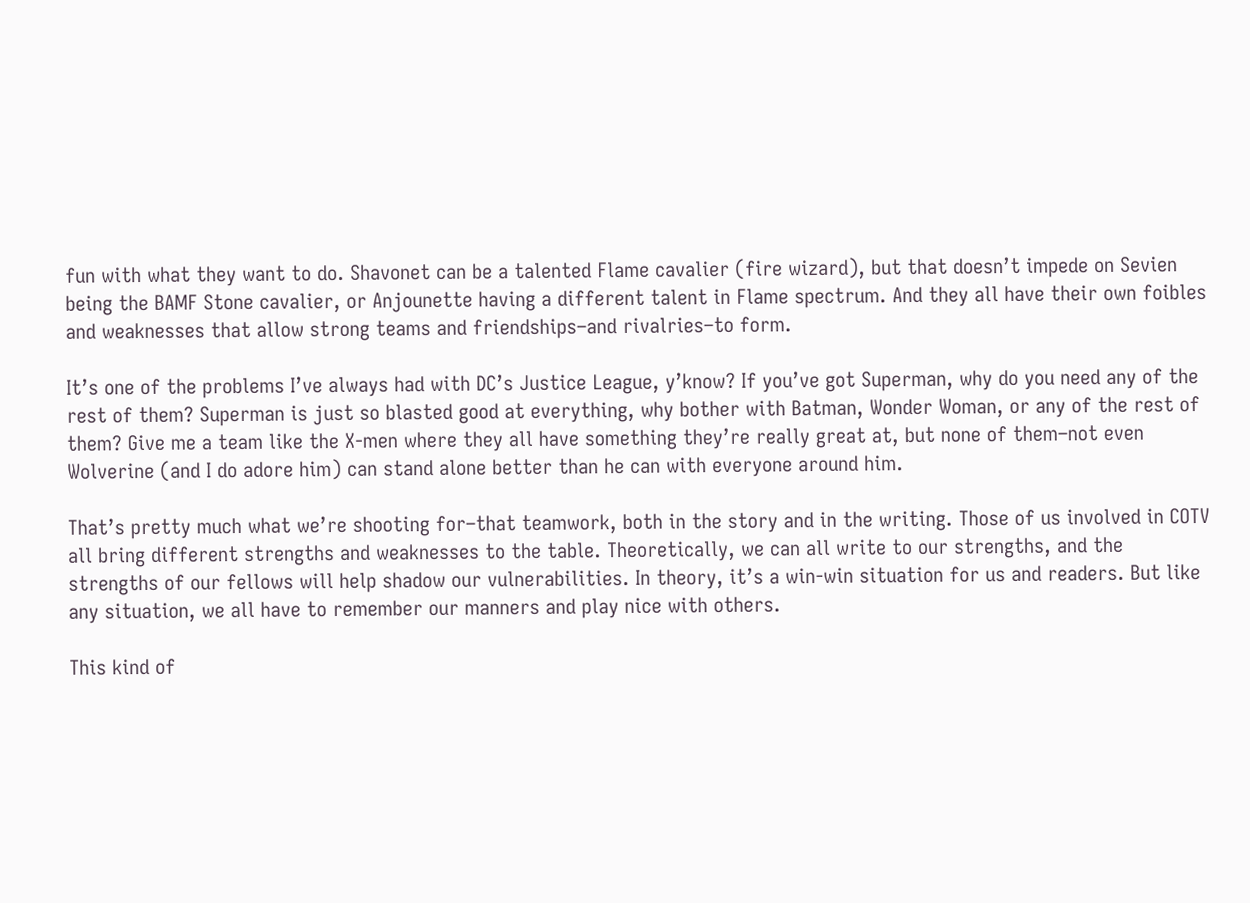fun with what they want to do. Shavonet can be a talented Flame cavalier (fire wizard), but that doesn’t impede on Sevien being the BAMF Stone cavalier, or Anjounette having a different talent in Flame spectrum. And they all have their own foibles and weaknesses that allow strong teams and friendships–and rivalries–to form.

It’s one of the problems I’ve always had with DC’s Justice League, y’know? If you’ve got Superman, why do you need any of the rest of them? Superman is just so blasted good at everything, why bother with Batman, Wonder Woman, or any of the rest of them? Give me a team like the X-men where they all have something they’re really great at, but none of them–not even Wolverine (and I do adore him) can stand alone better than he can with everyone around him.

That’s pretty much what we’re shooting for–that teamwork, both in the story and in the writing. Those of us involved in COTV all bring different strengths and weaknesses to the table. Theoretically, we can all write to our strengths, and the strengths of our fellows will help shadow our vulnerabilities. In theory, it’s a win-win situation for us and readers. But like any situation, we all have to remember our manners and play nice with others.

This kind of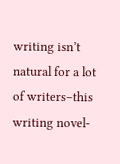writing isn’t natural for a lot of writers–this writing novel-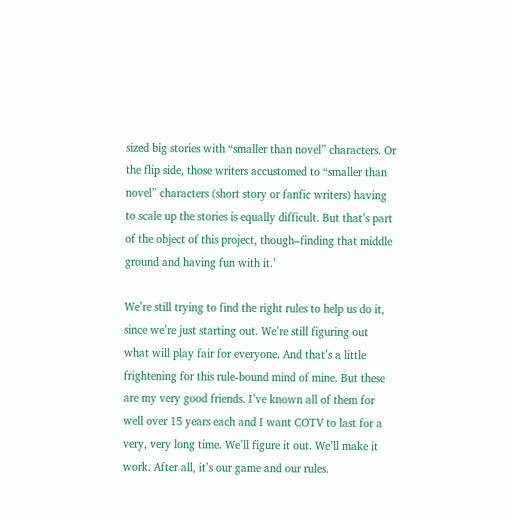sized big stories with “smaller than novel” characters. Or the flip side, those writers accustomed to “smaller than novel” characters (short story or fanfic writers) having to scale up the stories is equally difficult. But that’s part of the object of this project, though–finding that middle ground and having fun with it.’

We’re still trying to find the right rules to help us do it, since we’re just starting out. We’re still figuring out what will play fair for everyone. And that’s a little frightening for this rule-bound mind of mine. But these are my very good friends. I’ve known all of them for well over 15 years each and I want COTV to last for a very, very long time. We’ll figure it out. We’ll make it work. After all, it’s our game and our rules.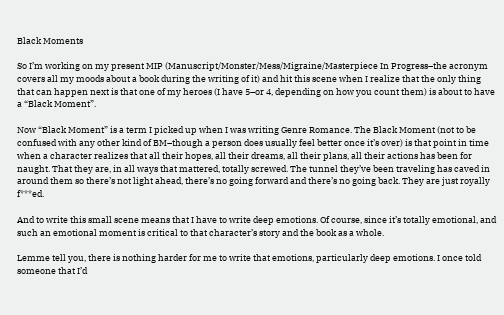Black Moments

So I’m working on my present MIP (Manuscript/Monster/Mess/Migraine/Masterpiece In Progress–the acronym covers all my moods about a book during the writing of it) and hit this scene when I realize that the only thing that can happen next is that one of my heroes (I have 5–or 4, depending on how you count them) is about to have a “Black Moment”.

Now “Black Moment” is a term I picked up when I was writing Genre Romance. The Black Moment (not to be confused with any other kind of BM–though a person does usually feel better once it’s over) is that point in time when a character realizes that all their hopes, all their dreams, all their plans, all their actions has been for naught. That they are, in all ways that mattered, totally screwed. The tunnel they’ve been traveling has caved in around them so there’s not light ahead, there’s no going forward and there’s no going back. They are just royally f***ed.

And to write this small scene means that I have to write deep emotions. Of course, since it’s totally emotional, and such an emotional moment is critical to that character’s story and the book as a whole.

Lemme tell you, there is nothing harder for me to write that emotions, particularly deep emotions. I once told someone that I’d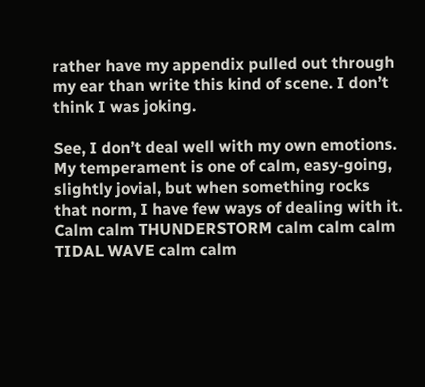rather have my appendix pulled out through my ear than write this kind of scene. I don’t think I was joking.

See, I don’t deal well with my own emotions. My temperament is one of calm, easy-going, slightly jovial, but when something rocks that norm, I have few ways of dealing with it. Calm calm THUNDERSTORM calm calm calm TIDAL WAVE calm calm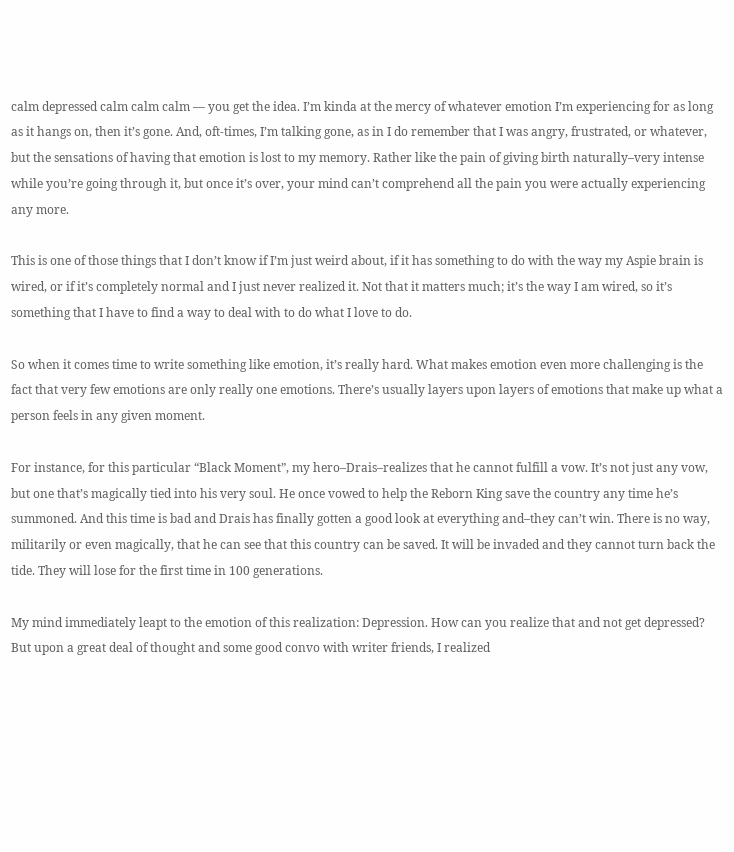calm depressed calm calm calm — you get the idea. I’m kinda at the mercy of whatever emotion I’m experiencing for as long as it hangs on, then it’s gone. And, oft-times, I’m talking gone, as in I do remember that I was angry, frustrated, or whatever, but the sensations of having that emotion is lost to my memory. Rather like the pain of giving birth naturally–very intense while you’re going through it, but once it’s over, your mind can’t comprehend all the pain you were actually experiencing any more.

This is one of those things that I don’t know if I’m just weird about, if it has something to do with the way my Aspie brain is wired, or if it’s completely normal and I just never realized it. Not that it matters much; it’s the way I am wired, so it’s something that I have to find a way to deal with to do what I love to do.

So when it comes time to write something like emotion, it’s really hard. What makes emotion even more challenging is the fact that very few emotions are only really one emotions. There’s usually layers upon layers of emotions that make up what a person feels in any given moment.

For instance, for this particular “Black Moment”, my hero–Drais–realizes that he cannot fulfill a vow. It’s not just any vow, but one that’s magically tied into his very soul. He once vowed to help the Reborn King save the country any time he’s summoned. And this time is bad and Drais has finally gotten a good look at everything and–they can’t win. There is no way, militarily or even magically, that he can see that this country can be saved. It will be invaded and they cannot turn back the tide. They will lose for the first time in 100 generations.

My mind immediately leapt to the emotion of this realization: Depression. How can you realize that and not get depressed? But upon a great deal of thought and some good convo with writer friends, I realized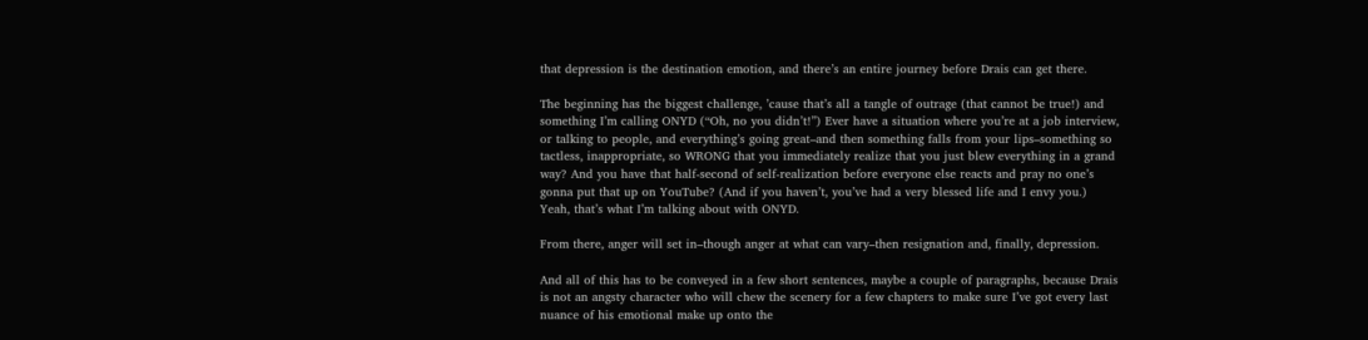that depression is the destination emotion, and there’s an entire journey before Drais can get there.

The beginning has the biggest challenge, ’cause that’s all a tangle of outrage (that cannot be true!) and something I’m calling ONYD (“Oh, no you didn’t!”) Ever have a situation where you’re at a job interview, or talking to people, and everything’s going great–and then something falls from your lips–something so tactless, inappropriate, so WRONG that you immediately realize that you just blew everything in a grand way? And you have that half-second of self-realization before everyone else reacts and pray no one’s gonna put that up on YouTube? (And if you haven’t, you’ve had a very blessed life and I envy you.) Yeah, that’s what I’m talking about with ONYD.

From there, anger will set in–though anger at what can vary–then resignation and, finally, depression.

And all of this has to be conveyed in a few short sentences, maybe a couple of paragraphs, because Drais is not an angsty character who will chew the scenery for a few chapters to make sure I’ve got every last nuance of his emotional make up onto the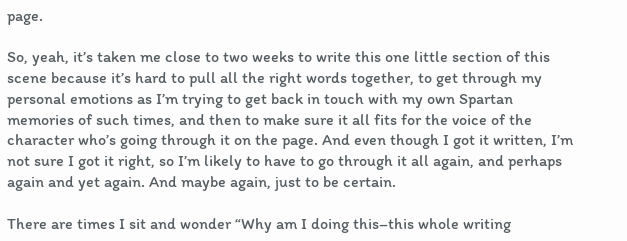page.

So, yeah, it’s taken me close to two weeks to write this one little section of this scene because it’s hard to pull all the right words together, to get through my personal emotions as I’m trying to get back in touch with my own Spartan memories of such times, and then to make sure it all fits for the voice of the character who’s going through it on the page. And even though I got it written, I’m not sure I got it right, so I’m likely to have to go through it all again, and perhaps again and yet again. And maybe again, just to be certain.

There are times I sit and wonder “Why am I doing this–this whole writing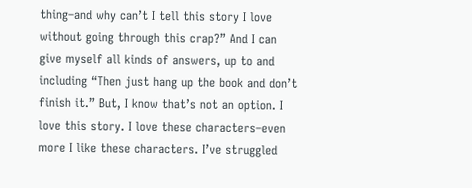thing–and why can’t I tell this story I love without going through this crap?” And I can give myself all kinds of answers, up to and including “Then just hang up the book and don’t finish it.” But, I know that’s not an option. I love this story. I love these characters–even more I like these characters. I’ve struggled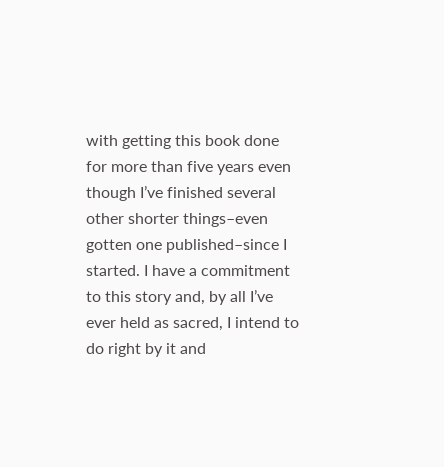with getting this book done for more than five years even though I’ve finished several other shorter things–even gotten one published–since I started. I have a commitment to this story and, by all I’ve ever held as sacred, I intend to do right by it and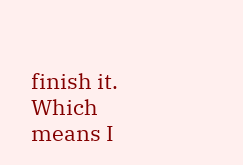finish it. Which means I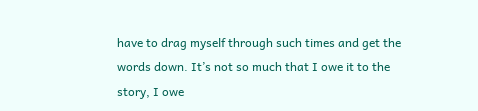have to drag myself through such times and get the words down. It’s not so much that I owe it to the story, I owe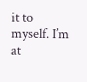it to myself. I’m at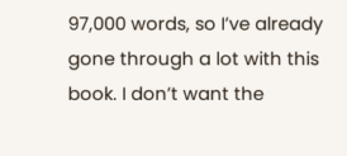97,000 words, so I’ve already gone through a lot with this book. I don’t want the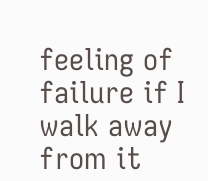feeling of failure if I walk away from it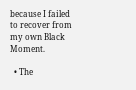because I failed to recover from my own Black Moment.

  • The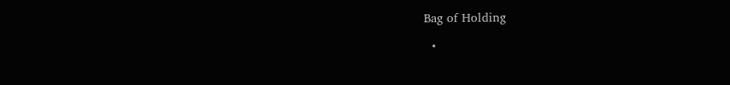Bag of Holding

  •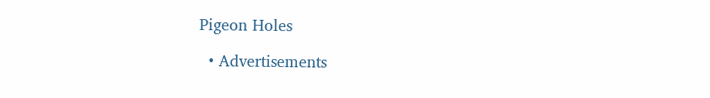Pigeon Holes

  • Advertisements